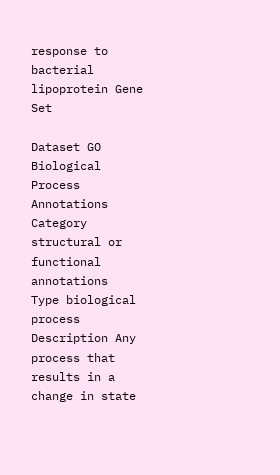response to bacterial lipoprotein Gene Set

Dataset GO Biological Process Annotations
Category structural or functional annotations
Type biological process
Description Any process that results in a change in state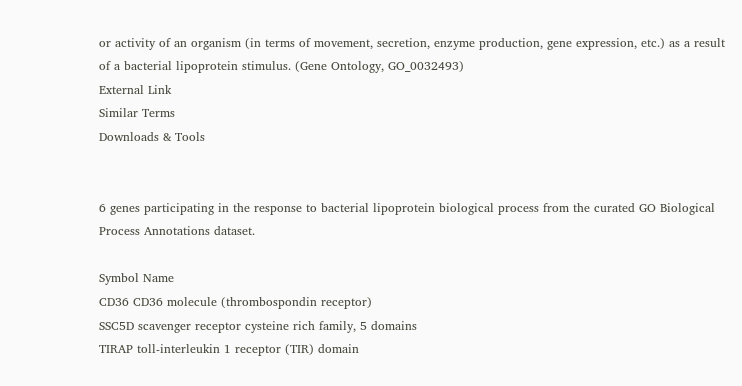or activity of an organism (in terms of movement, secretion, enzyme production, gene expression, etc.) as a result of a bacterial lipoprotein stimulus. (Gene Ontology, GO_0032493)
External Link
Similar Terms
Downloads & Tools


6 genes participating in the response to bacterial lipoprotein biological process from the curated GO Biological Process Annotations dataset.

Symbol Name
CD36 CD36 molecule (thrombospondin receptor)
SSC5D scavenger receptor cysteine rich family, 5 domains
TIRAP toll-interleukin 1 receptor (TIR) domain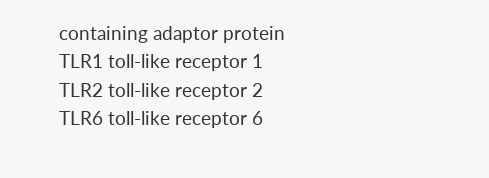containing adaptor protein
TLR1 toll-like receptor 1
TLR2 toll-like receptor 2
TLR6 toll-like receptor 6